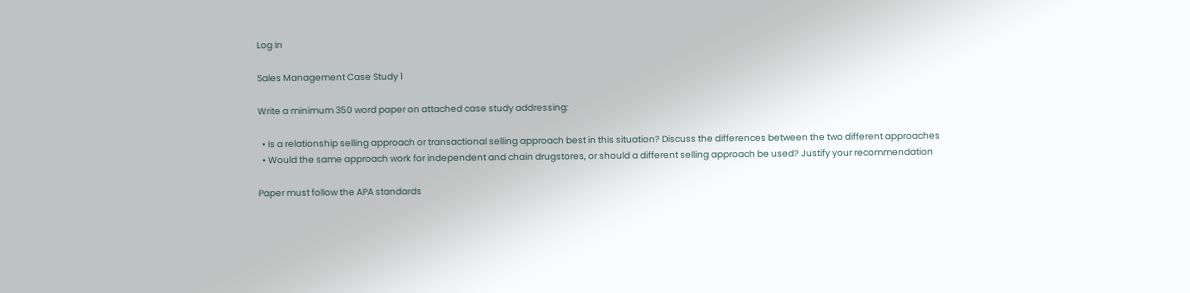Log In

Sales Management Case Study 1

Write a minimum 350 word paper on attached case study addressing:

  • Is a relationship selling approach or transactional selling approach best in this situation? Discuss the differences between the two different approaches
  • Would the same approach work for independent and chain drugstores, or should a different selling approach be used? Justify your recommendation

Paper must follow the APA standards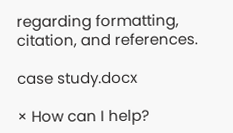regarding formatting, citation, and references.

case study.docx

× How can I help?